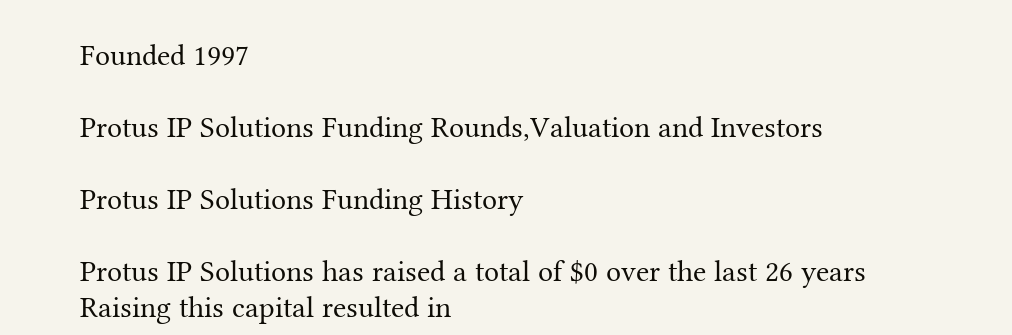Founded 1997

Protus IP Solutions Funding Rounds,Valuation and Investors

Protus IP Solutions Funding History

Protus IP Solutions has raised a total of $0 over the last 26 years Raising this capital resulted in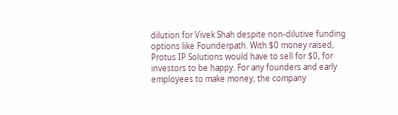dilution for Vivek Shah despite non-dilutive funding options like Founderpath. With $0 money raised, Protus IP Solutions would have to sell for $0, for investors to be happy. For any founders and early employees to make money, the company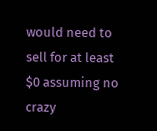would need to sell for at least $0 assuming no crazy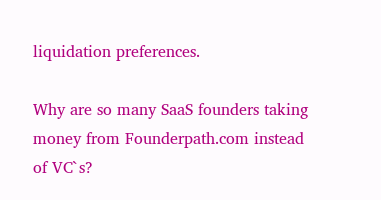liquidation preferences.

Why are so many SaaS founders taking money from Founderpath.com instead of VC`s?